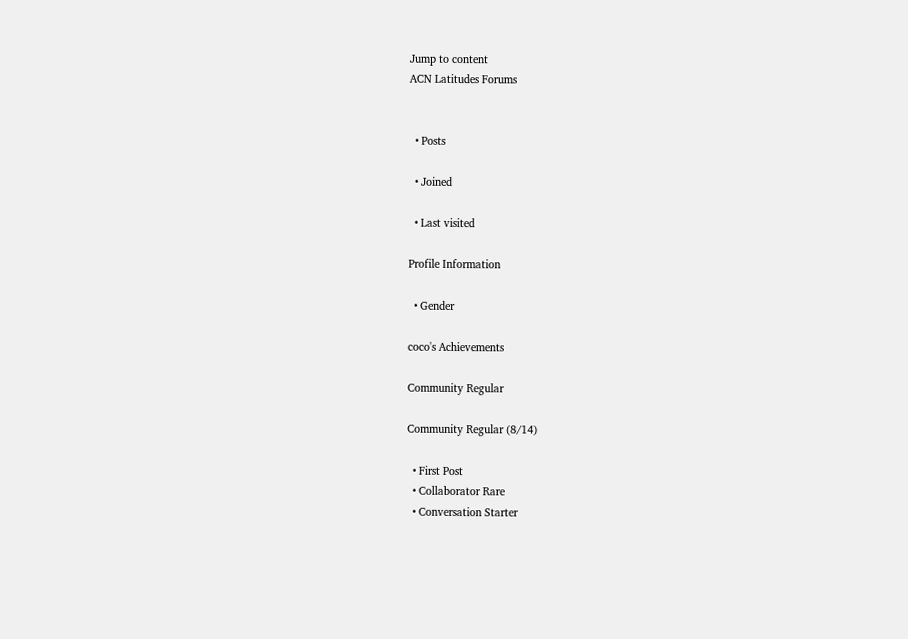Jump to content
ACN Latitudes Forums


  • Posts

  • Joined

  • Last visited

Profile Information

  • Gender

coco's Achievements

Community Regular

Community Regular (8/14)

  • First Post
  • Collaborator Rare
  • Conversation Starter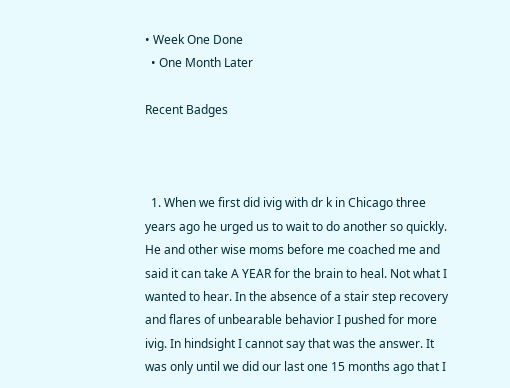• Week One Done
  • One Month Later

Recent Badges



  1. When we first did ivig with dr k in Chicago three years ago he urged us to wait to do another so quickly. He and other wise moms before me coached me and said it can take A YEAR for the brain to heal. Not what I wanted to hear. In the absence of a stair step recovery and flares of unbearable behavior I pushed for more ivig. In hindsight I cannot say that was the answer. It was only until we did our last one 15 months ago that I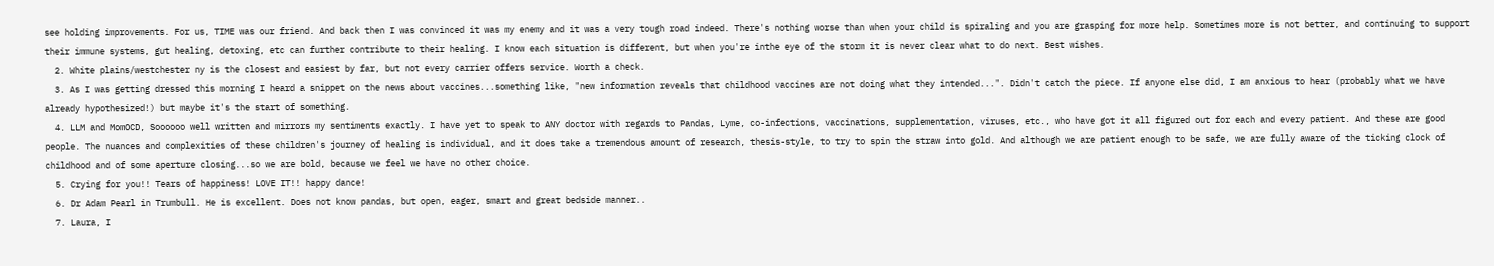see holding improvements. For us, TIME was our friend. And back then I was convinced it was my enemy and it was a very tough road indeed. There's nothing worse than when your child is spiraling and you are grasping for more help. Sometimes more is not better, and continuing to support their immune systems, gut healing, detoxing, etc can further contribute to their healing. I know each situation is different, but when you're inthe eye of the storm it is never clear what to do next. Best wishes.
  2. White plains/westchester ny is the closest and easiest by far, but not every carrier offers service. Worth a check.
  3. As I was getting dressed this morning I heard a snippet on the news about vaccines...something like, "new information reveals that childhood vaccines are not doing what they intended...". Didn't catch the piece. If anyone else did, I am anxious to hear (probably what we have already hypothesized!) but maybe it's the start of something.
  4. LLM and MomOCD, Soooooo well written and mirrors my sentiments exactly. I have yet to speak to ANY doctor with regards to Pandas, Lyme, co-infections, vaccinations, supplementation, viruses, etc., who have got it all figured out for each and every patient. And these are good people. The nuances and complexities of these children's journey of healing is individual, and it does take a tremendous amount of research, thesis-style, to try to spin the straw into gold. And although we are patient enough to be safe, we are fully aware of the ticking clock of childhood and of some aperture closing...so we are bold, because we feel we have no other choice.
  5. Crying for you!! Tears of happiness! LOVE IT!! happy dance!
  6. Dr Adam Pearl in Trumbull. He is excellent. Does not know pandas, but open, eager, smart and great bedside manner..
  7. Laura, I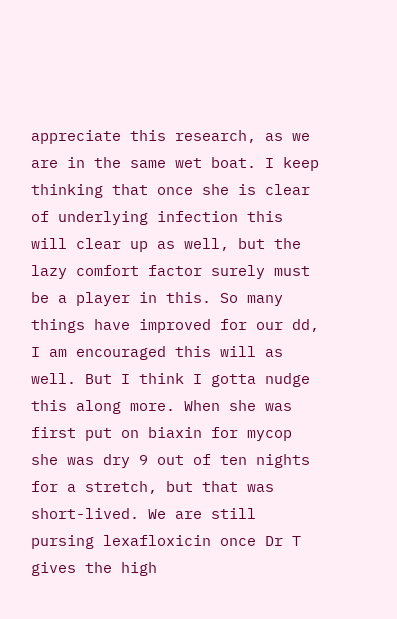appreciate this research, as we are in the same wet boat. I keep thinking that once she is clear of underlying infection this will clear up as well, but the lazy comfort factor surely must be a player in this. So many things have improved for our dd, I am encouraged this will as well. But I think I gotta nudge this along more. When she was first put on biaxin for mycop she was dry 9 out of ten nights for a stretch, but that was short-lived. We are still pursing lexafloxicin once Dr T gives the high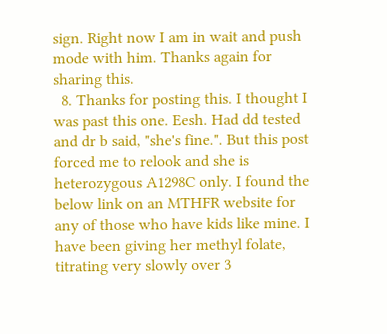sign. Right now I am in wait and push mode with him. Thanks again for sharing this.
  8. Thanks for posting this. I thought I was past this one. Eesh. Had dd tested and dr b said, "she's fine.". But this post forced me to relook and she is heterozygous A1298C only. I found the below link on an MTHFR website for any of those who have kids like mine. I have been giving her methyl folate, titrating very slowly over 3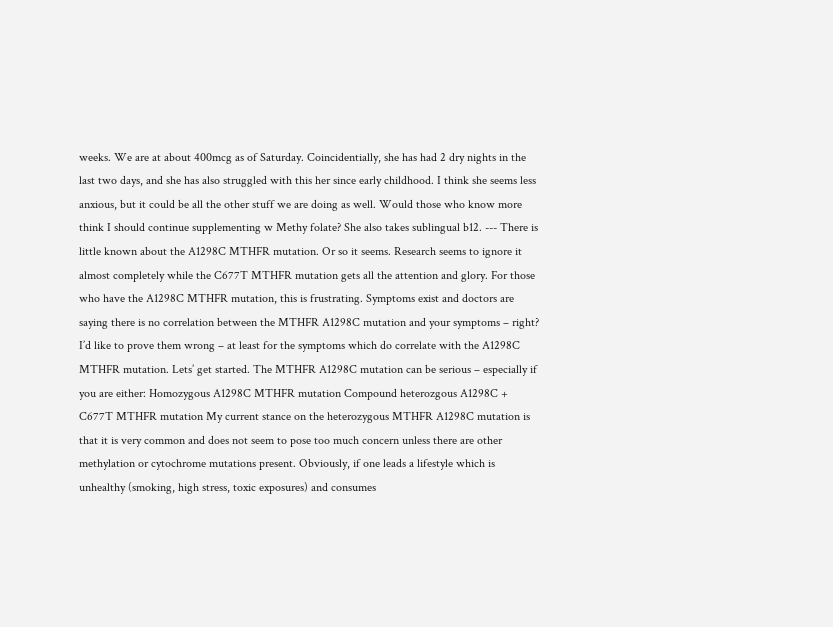weeks. We are at about 400mcg as of Saturday. Coincidentially, she has had 2 dry nights in the last two days, and she has also struggled with this her since early childhood. I think she seems less anxious, but it could be all the other stuff we are doing as well. Would those who know more think I should continue supplementing w Methy folate? She also takes sublingual b12. --- There is little known about the A1298C MTHFR mutation. Or so it seems. Research seems to ignore it almost completely while the C677T MTHFR mutation gets all the attention and glory. For those who have the A1298C MTHFR mutation, this is frustrating. Symptoms exist and doctors are saying there is no correlation between the MTHFR A1298C mutation and your symptoms – right? I’d like to prove them wrong – at least for the symptoms which do correlate with the A1298C MTHFR mutation. Lets’ get started. The MTHFR A1298C mutation can be serious – especially if you are either: Homozygous A1298C MTHFR mutation Compound heterozgous A1298C + C677T MTHFR mutation My current stance on the heterozygous MTHFR A1298C mutation is that it is very common and does not seem to pose too much concern unless there are other methylation or cytochrome mutations present. Obviously, if one leads a lifestyle which is unhealthy (smoking, high stress, toxic exposures) and consumes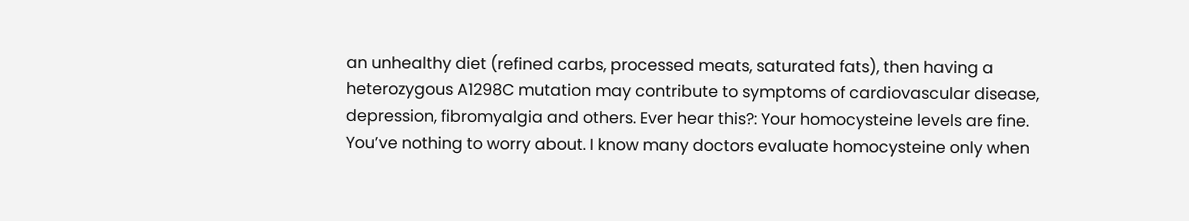an unhealthy diet (refined carbs, processed meats, saturated fats), then having a heterozygous A1298C mutation may contribute to symptoms of cardiovascular disease, depression, fibromyalgia and others. Ever hear this?: Your homocysteine levels are fine. You’ve nothing to worry about. I know many doctors evaluate homocysteine only when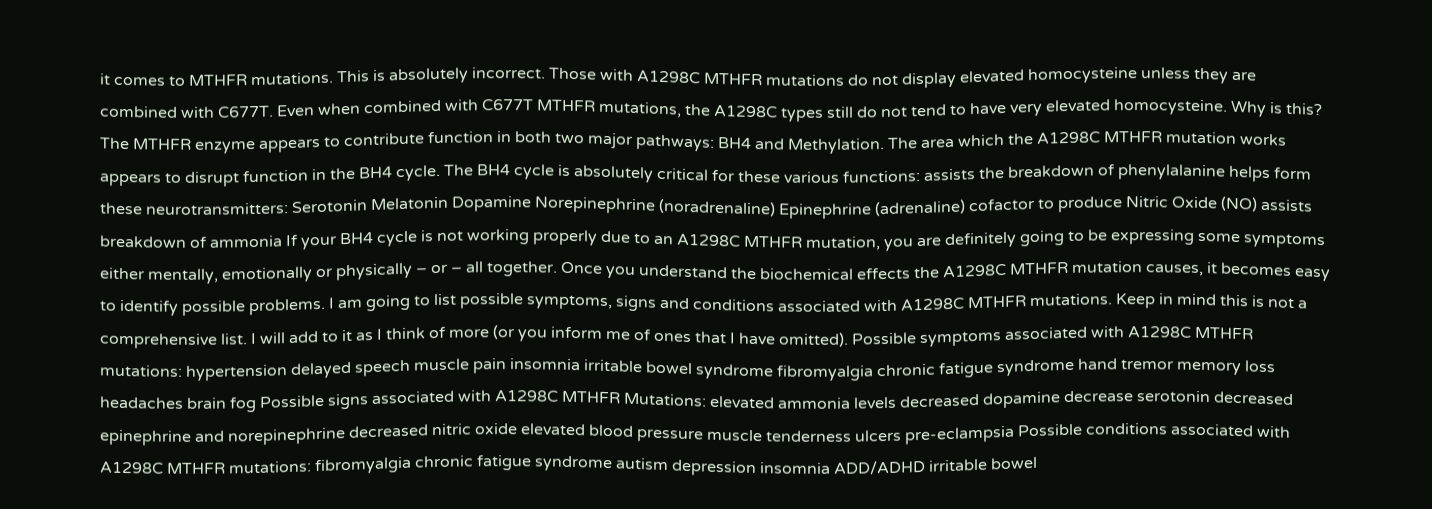it comes to MTHFR mutations. This is absolutely incorrect. Those with A1298C MTHFR mutations do not display elevated homocysteine unless they are combined with C677T. Even when combined with C677T MTHFR mutations, the A1298C types still do not tend to have very elevated homocysteine. Why is this? The MTHFR enzyme appears to contribute function in both two major pathways: BH4 and Methylation. The area which the A1298C MTHFR mutation works appears to disrupt function in the BH4 cycle. The BH4 cycle is absolutely critical for these various functions: assists the breakdown of phenylalanine helps form these neurotransmitters: Serotonin Melatonin Dopamine Norepinephrine (noradrenaline) Epinephrine (adrenaline) cofactor to produce Nitric Oxide (NO) assists breakdown of ammonia If your BH4 cycle is not working properly due to an A1298C MTHFR mutation, you are definitely going to be expressing some symptoms either mentally, emotionally or physically – or – all together. Once you understand the biochemical effects the A1298C MTHFR mutation causes, it becomes easy to identify possible problems. I am going to list possible symptoms, signs and conditions associated with A1298C MTHFR mutations. Keep in mind this is not a comprehensive list. I will add to it as I think of more (or you inform me of ones that I have omitted). Possible symptoms associated with A1298C MTHFR mutations: hypertension delayed speech muscle pain insomnia irritable bowel syndrome fibromyalgia chronic fatigue syndrome hand tremor memory loss headaches brain fog Possible signs associated with A1298C MTHFR Mutations: elevated ammonia levels decreased dopamine decrease serotonin decreased epinephrine and norepinephrine decreased nitric oxide elevated blood pressure muscle tenderness ulcers pre-eclampsia Possible conditions associated with A1298C MTHFR mutations: fibromyalgia chronic fatigue syndrome autism depression insomnia ADD/ADHD irritable bowel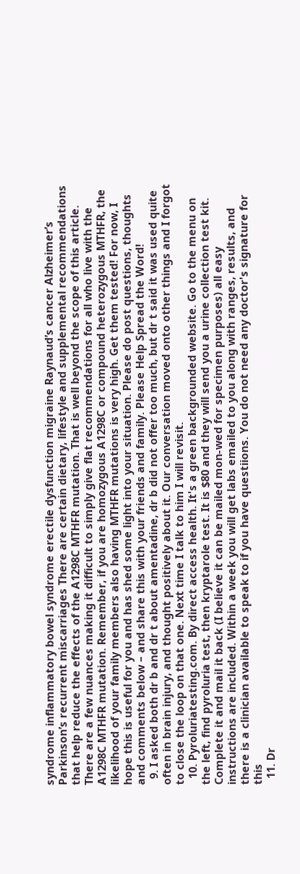syndrome inflammatory bowel syndrome erectile dysfunction migraine Raynaud’s cancer Alzheimer’s Parkinson’s recurrent miscarriages There are certain dietary, lifestyle and supplemental recommendations that help reduce the effects of the A1298C MTHFR mutation. That is well beyond the scope of this article. There are a few nuances making it difficult to simply give flat recommendations for all who live with the A1298C MTHFR mutation. Remember, if you are homozygous A1298C or compound heterozygous MTHFR, the likelihood of your family members also having MTHFR mutations is very high. Get them tested! For now, I hope this is useful for you and has shed some light into your situation. Please do post questions, thoughts and comments below – and share this with your friends and family. Please Help Spread the Word!
  9. I asked both dr b and dr t about amentadine, dr b did not offer too much, but dr t said it was used quite often in brain injury, and thought positively about it. Our conversation moved onto other things and I forgot to close the loop on that one. Next time I talk to him I will revisit.
  10. Pyroluriatesting.com. By direct access health. It's a green backgrounded website. Go to the menu on the left, find pyroluria test, then kryptarole test. It is $80 and they will send you a urine collection test kit. Complete it and mail it back (I believe it can be mailed mon-wed for specimen purposes) all easy instructions are included. Within a week you will get labs emailed to you along with ranges, results, and there is a clinician available to speak to if you have questiions. You do not need any doctor's signature for this
  11. Dr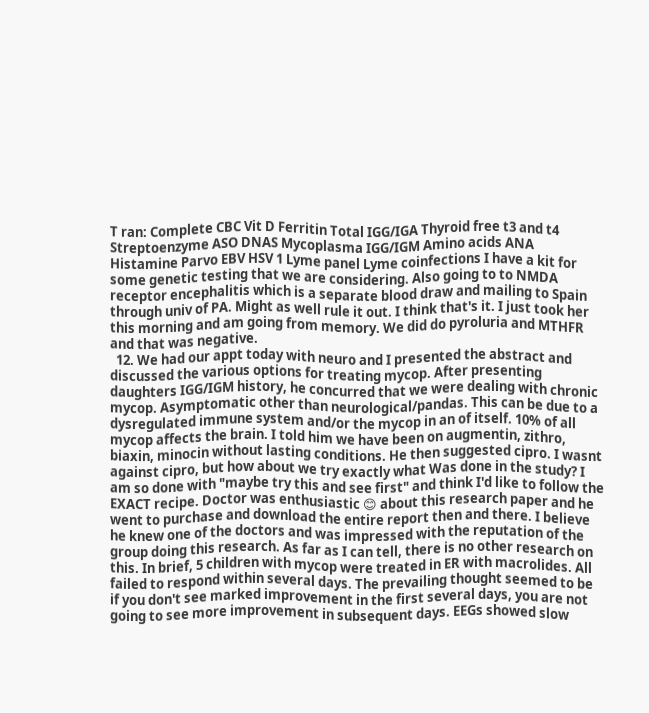T ran: Complete CBC Vit D Ferritin Total IGG/IGA Thyroid free t3 and t4 Streptoenzyme ASO DNAS Mycoplasma IGG/IGM Amino acids ANA Histamine Parvo EBV HSV 1 Lyme panel Lyme coinfections I have a kit for some genetic testing that we are considering. Also going to to NMDA receptor encephalitis which is a separate blood draw and mailing to Spain through univ of PA. Might as well rule it out. I think that's it. I just took her this morning and am going from memory. We did do pyroluria and MTHFR and that was negative.
  12. We had our appt today with neuro and I presented the abstract and discussed the various options for treating mycop. After presenting daughters IGG/IGM history, he concurred that we were dealing with chronic mycop. Asymptomatic other than neurological/pandas. This can be due to a dysregulated immune system and/or the mycop in an of itself. 10% of all mycop affects the brain. I told him we have been on augmentin, zithro, biaxin, minocin without lasting conditions. He then suggested cipro. I wasnt against cipro, but how about we try exactly what Was done in the study? I am so done with "maybe try this and see first" and think I'd like to follow the EXACT recipe. Doctor was enthusiastic 😊 about this research paper and he went to purchase and download the entire report then and there. I believe he knew one of the doctors and was impressed with the reputation of the group doing this research. As far as I can tell, there is no other research on this. In brief, 5 children with mycop were treated in ER with macrolides. All failed to respond within several days. The prevailing thought seemed to be if you don't see marked improvement in the first several days, you are not going to see more improvement in subsequent days. EEGs showed slow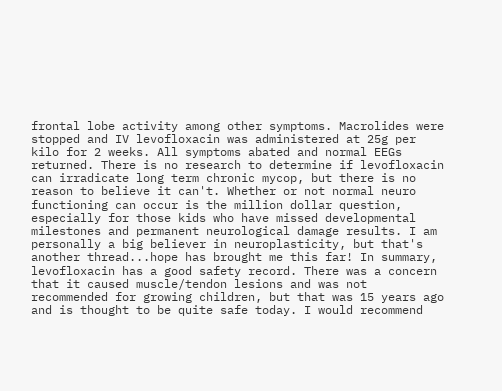frontal lobe activity among other symptoms. Macrolides were stopped and IV levofloxacin was administered at 25g per kilo for 2 weeks. All symptoms abated and normal EEGs returned. There is no research to determine if levofloxacin can irradicate long term chronic mycop, but there is no reason to believe it can't. Whether or not normal neuro functioning can occur is the million dollar question, especially for those kids who have missed developmental milestones and permanent neurological damage results. I am personally a big believer in neuroplasticity, but that's another thread...hope has brought me this far! In summary, levofloxacin has a good safety record. There was a concern that it caused muscle/tendon lesions and was not recommended for growing children, but that was 15 years ago and is thought to be quite safe today. I would recommend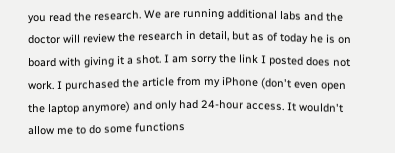you read the research. We are running additional labs and the doctor will review the research in detail, but as of today he is on board with giving it a shot. I am sorry the link I posted does not work. I purchased the article from my iPhone (don't even open the laptop anymore) and only had 24-hour access. It wouldn't allow me to do some functions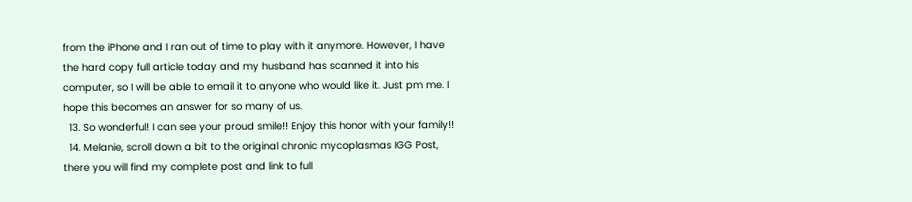from the iPhone and I ran out of time to play with it anymore. However, I have the hard copy full article today and my husband has scanned it into his computer, so I will be able to email it to anyone who would like it. Just pm me. I hope this becomes an answer for so many of us.
  13. So wonderful! I can see your proud smile!! Enjoy this honor with your family!!
  14. Melanie, scroll down a bit to the original chronic mycoplasmas IGG Post, there you will find my complete post and link to full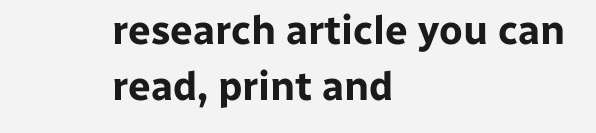research article you can read, print and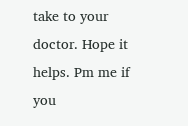take to your doctor. Hope it helps. Pm me if you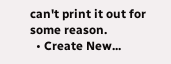can't print it out for some reason.
  • Create New...